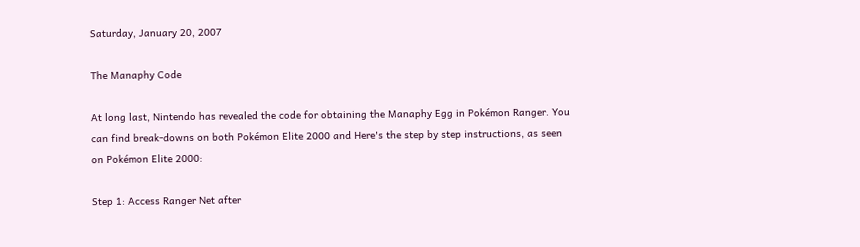Saturday, January 20, 2007

The Manaphy Code

At long last, Nintendo has revealed the code for obtaining the Manaphy Egg in Pokémon Ranger. You can find break-downs on both Pokémon Elite 2000 and Here's the step by step instructions, as seen on Pokémon Elite 2000:

Step 1: Access Ranger Net after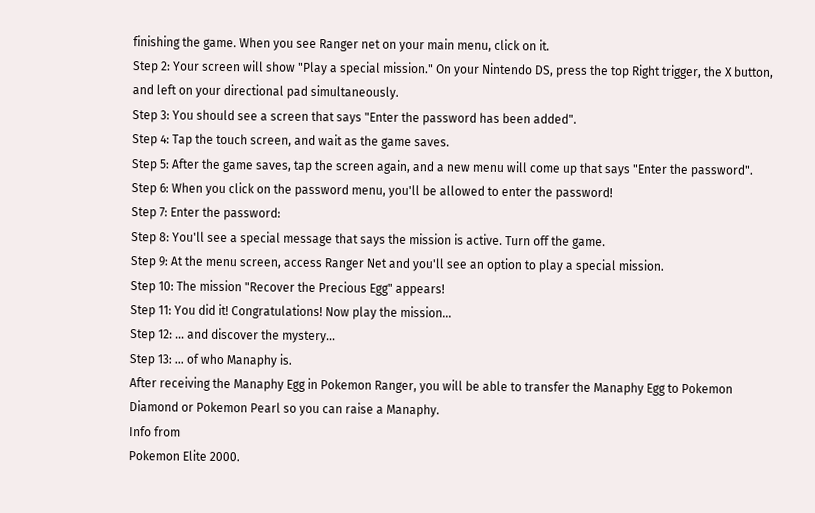finishing the game. When you see Ranger net on your main menu, click on it.
Step 2: Your screen will show "Play a special mission." On your Nintendo DS, press the top Right trigger, the X button, and left on your directional pad simultaneously.
Step 3: You should see a screen that says "Enter the password has been added".
Step 4: Tap the touch screen, and wait as the game saves.
Step 5: After the game saves, tap the screen again, and a new menu will come up that says "Enter the password".
Step 6: When you click on the password menu, you'll be allowed to enter the password!
Step 7: Enter the password:
Step 8: You'll see a special message that says the mission is active. Turn off the game.
Step 9: At the menu screen, access Ranger Net and you'll see an option to play a special mission.
Step 10: The mission "Recover the Precious Egg" appears!
Step 11: You did it! Congratulations! Now play the mission...
Step 12: ... and discover the mystery...
Step 13: ... of who Manaphy is.
After receiving the Manaphy Egg in Pokemon Ranger, you will be able to transfer the Manaphy Egg to Pokemon Diamond or Pokemon Pearl so you can raise a Manaphy.
Info from
Pokemon Elite 2000.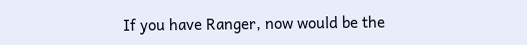If you have Ranger, now would be the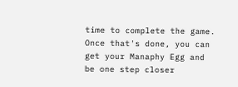time to complete the game. Once that's done, you can get your Manaphy Egg and be one step closer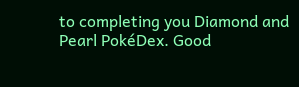to completing you Diamond and Pearl PokéDex. Good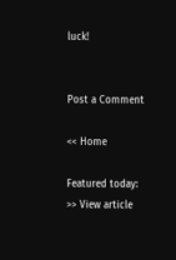luck!


Post a Comment

<< Home

Featured today:
>> View article